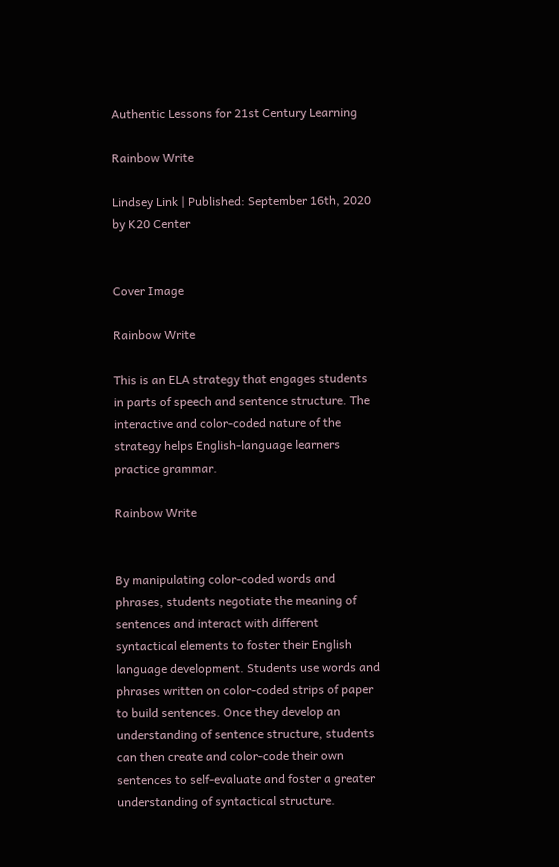Authentic Lessons for 21st Century Learning

Rainbow Write

Lindsey Link | Published: September 16th, 2020 by K20 Center


Cover Image

Rainbow Write

This is an ELA strategy that engages students in parts of speech and sentence structure. The interactive and color-coded nature of the strategy helps English-language learners practice grammar.

Rainbow Write


By manipulating color-coded words and phrases, students negotiate the meaning of sentences and interact with different syntactical elements to foster their English language development. Students use words and phrases written on color-coded strips of paper to build sentences. Once they develop an understanding of sentence structure, students can then create and color-code their own sentences to self-evaluate and foster a greater understanding of syntactical structure.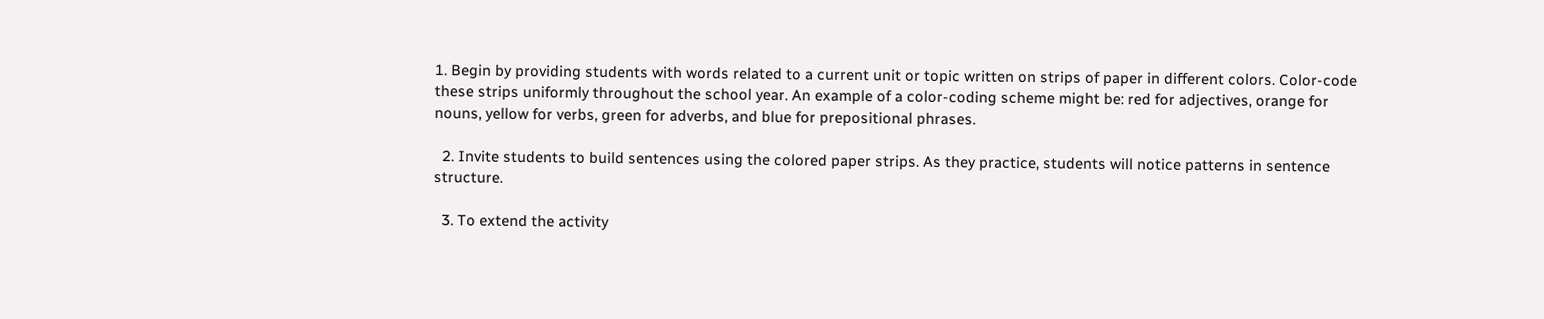1. Begin by providing students with words related to a current unit or topic written on strips of paper in different colors. Color-code these strips uniformly throughout the school year. An example of a color-coding scheme might be: red for adjectives, orange for nouns, yellow for verbs, green for adverbs, and blue for prepositional phrases.

  2. Invite students to build sentences using the colored paper strips. As they practice, students will notice patterns in sentence structure.

  3. To extend the activity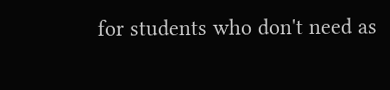for students who don't need as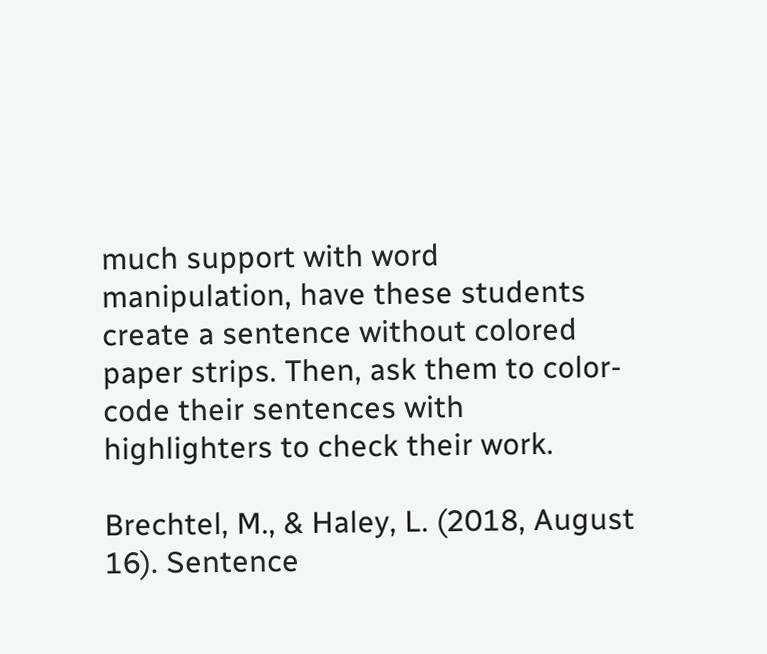much support with word manipulation, have these students create a sentence without colored paper strips. Then, ask them to color-code their sentences with highlighters to check their work.

Brechtel, M., & Haley, L. (2018, August 16). Sentence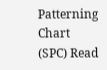Patterning Chart (SPC) Read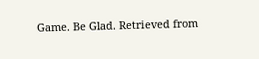Game. Be Glad. Retrieved from